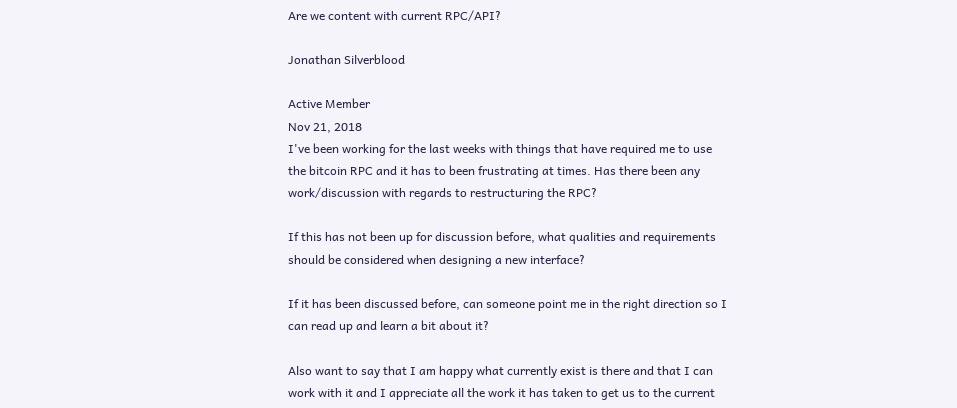Are we content with current RPC/API?

Jonathan Silverblood

Active Member
Nov 21, 2018
I've been working for the last weeks with things that have required me to use the bitcoin RPC and it has to been frustrating at times. Has there been any work/discussion with regards to restructuring the RPC?

If this has not been up for discussion before, what qualities and requirements should be considered when designing a new interface?

If it has been discussed before, can someone point me in the right direction so I can read up and learn a bit about it?

Also want to say that I am happy what currently exist is there and that I can work with it and I appreciate all the work it has taken to get us to the current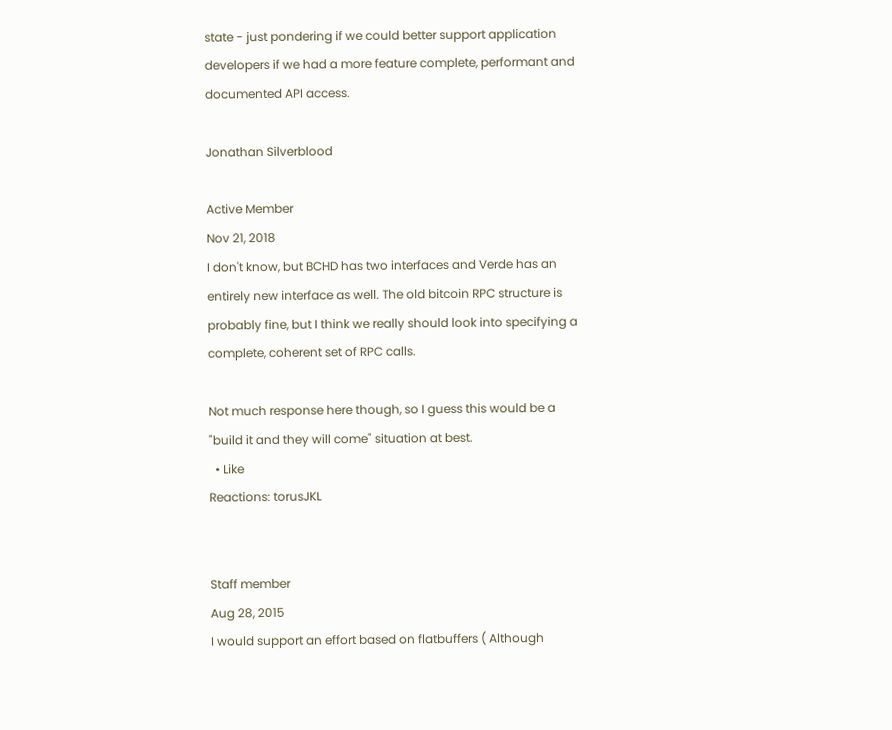state - just pondering if we could better support application developers if we had a more feature complete, performant and documented API access.

Jonathan Silverblood

Active Member
Nov 21, 2018
I don't know, but BCHD has two interfaces and Verde has an entirely new interface as well. The old bitcoin RPC structure is probably fine, but I think we really should look into specifying a complete, coherent set of RPC calls.

Not much response here though, so I guess this would be a "build it and they will come" situation at best.
  • Like
Reactions: torusJKL


Staff member
Aug 28, 2015
I would support an effort based on flatbuffers ( Although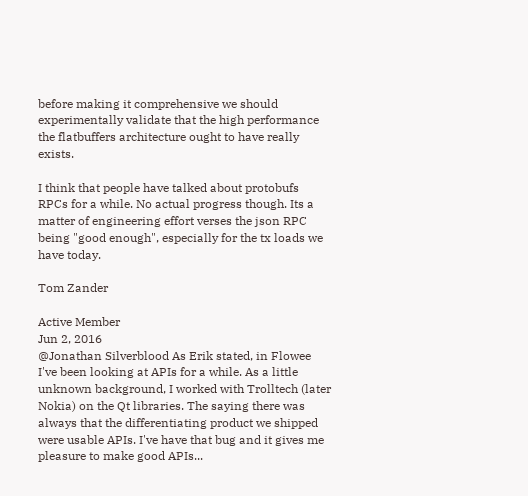before making it comprehensive we should experimentally validate that the high performance the flatbuffers architecture ought to have really exists.

I think that people have talked about protobufs RPCs for a while. No actual progress though. Its a matter of engineering effort verses the json RPC being "good enough", especially for the tx loads we have today.

Tom Zander

Active Member
Jun 2, 2016
@Jonathan Silverblood As Erik stated, in Flowee I've been looking at APIs for a while. As a little unknown background, I worked with Trolltech (later Nokia) on the Qt libraries. The saying there was always that the differentiating product we shipped were usable APIs. I've have that bug and it gives me pleasure to make good APIs...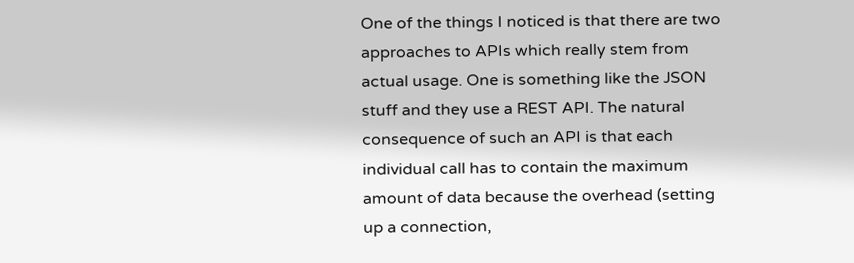One of the things I noticed is that there are two approaches to APIs which really stem from actual usage. One is something like the JSON stuff and they use a REST API. The natural consequence of such an API is that each individual call has to contain the maximum amount of data because the overhead (setting up a connection,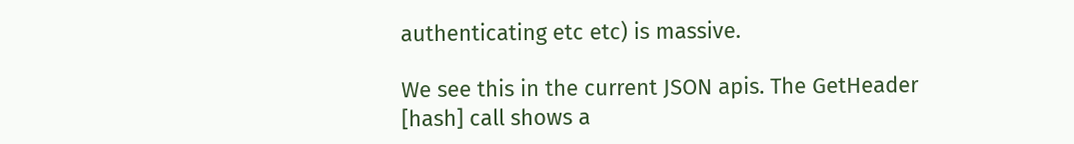authenticating etc etc) is massive.

We see this in the current JSON apis. The GetHeader [hash] call shows a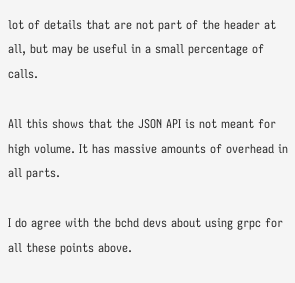lot of details that are not part of the header at all, but may be useful in a small percentage of calls.

All this shows that the JSON API is not meant for high volume. It has massive amounts of overhead in all parts.

I do agree with the bchd devs about using grpc for all these points above.